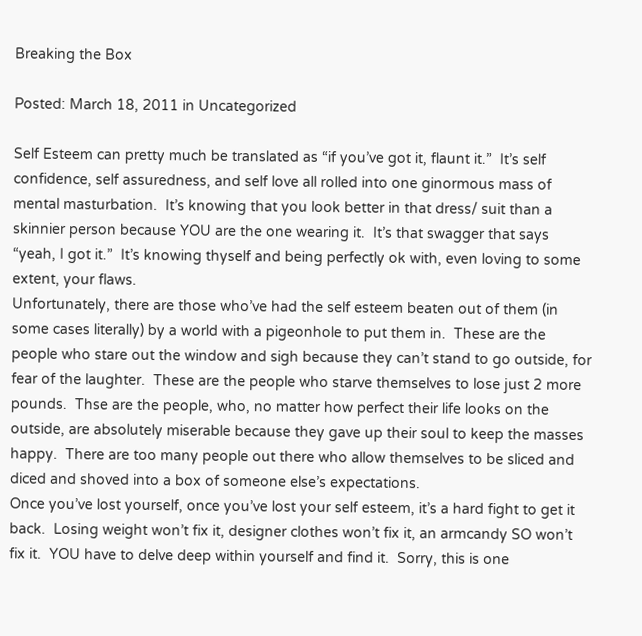Breaking the Box

Posted: March 18, 2011 in Uncategorized

Self Esteem can pretty much be translated as “if you’ve got it, flaunt it.”  It’s self confidence, self assuredness, and self love all rolled into one ginormous mass of mental masturbation.  It’s knowing that you look better in that dress/ suit than a skinnier person because YOU are the one wearing it.  It’s that swagger that says “yeah, I got it.”  It’s knowing thyself and being perfectly ok with, even loving to some extent, your flaws.
Unfortunately, there are those who’ve had the self esteem beaten out of them (in some cases literally) by a world with a pigeonhole to put them in.  These are the people who stare out the window and sigh because they can’t stand to go outside, for fear of the laughter.  These are the people who starve themselves to lose just 2 more pounds.  Thse are the people, who, no matter how perfect their life looks on the outside, are absolutely miserable because they gave up their soul to keep the masses happy.  There are too many people out there who allow themselves to be sliced and diced and shoved into a box of someone else’s expectations.
Once you’ve lost yourself, once you’ve lost your self esteem, it’s a hard fight to get it back.  Losing weight won’t fix it, designer clothes won’t fix it, an armcandy SO won’t fix it.  YOU have to delve deep within yourself and find it.  Sorry, this is one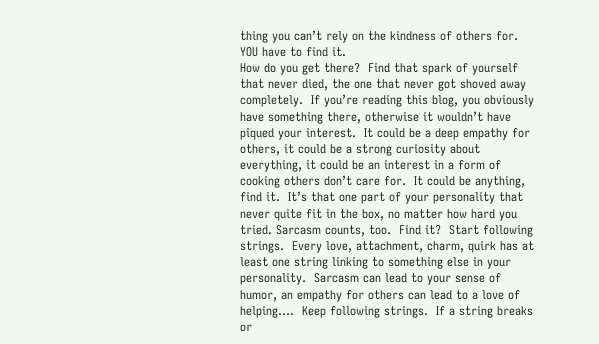thing you can’t rely on the kindness of others for.  YOU have to find it.
How do you get there?  Find that spark of yourself that never died, the one that never got shoved away completely.  If you’re reading this blog, you obviously have something there, otherwise it wouldn’t have piqued your interest.  It could be a deep empathy for others, it could be a strong curiosity about everything, it could be an interest in a form of cooking others don’t care for.  It could be anything, find it.  It’s that one part of your personality that never quite fit in the box, no matter how hard you tried. Sarcasm counts, too.  Find it?  Start following strings.  Every love, attachment, charm, quirk has at least one string linking to something else in your personality.  Sarcasm can lead to your sense of humor, an empathy for others can lead to a love of helping….  Keep following strings.  If a string breaks or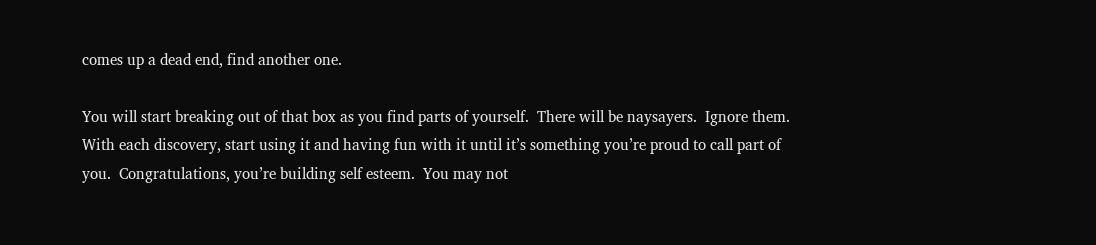comes up a dead end, find another one.

You will start breaking out of that box as you find parts of yourself.  There will be naysayers.  Ignore them.  With each discovery, start using it and having fun with it until it’s something you’re proud to call part of you.  Congratulations, you’re building self esteem.  You may not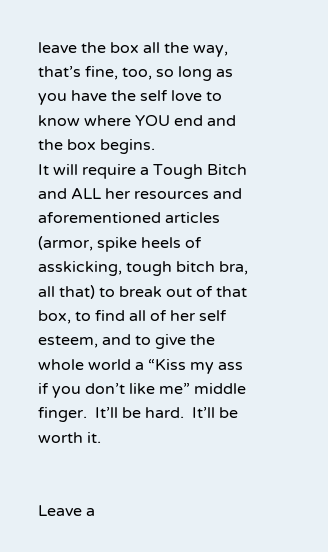leave the box all the way, that’s fine, too, so long as you have the self love to know where YOU end and the box begins.
It will require a Tough Bitch and ALL her resources and aforementioned articles (armor, spike heels of asskicking, tough bitch bra, all that) to break out of that box, to find all of her self esteem, and to give the whole world a “Kiss my ass if you don’t like me” middle finger.  It’ll be hard.  It’ll be worth it.


Leave a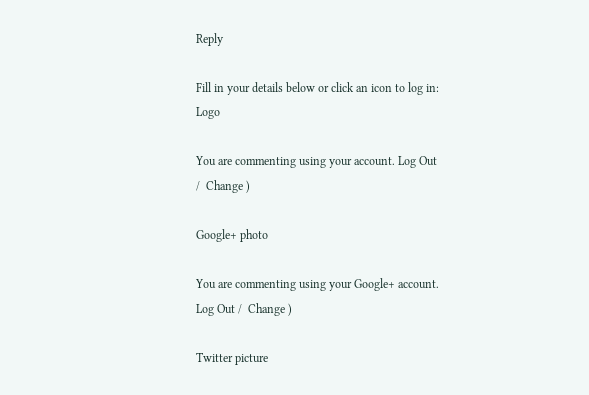Reply

Fill in your details below or click an icon to log in: Logo

You are commenting using your account. Log Out /  Change )

Google+ photo

You are commenting using your Google+ account. Log Out /  Change )

Twitter picture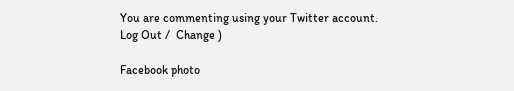You are commenting using your Twitter account. Log Out /  Change )

Facebook photo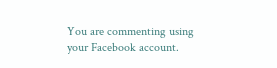You are commenting using your Facebook account.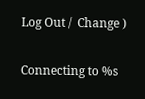Log Out /  Change )


Connecting to %s